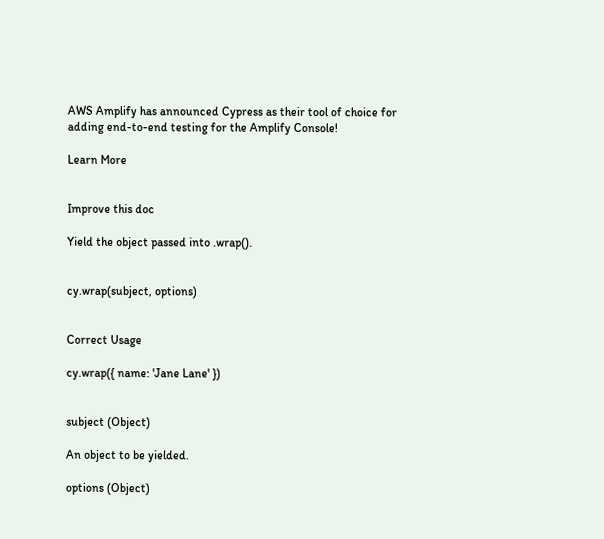AWS Amplify has announced Cypress as their tool of choice for adding end-to-end testing for the Amplify Console!

Learn More


Improve this doc

Yield the object passed into .wrap().


cy.wrap(subject, options)


Correct Usage

cy.wrap({ name: 'Jane Lane' })


subject (Object)

An object to be yielded.

options (Object)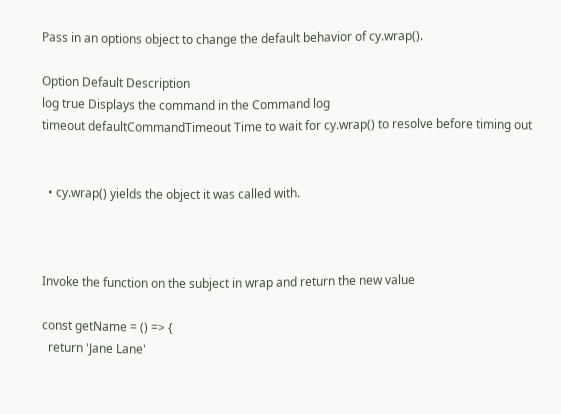Pass in an options object to change the default behavior of cy.wrap().

Option Default Description
log true Displays the command in the Command log
timeout defaultCommandTimeout Time to wait for cy.wrap() to resolve before timing out


  • cy.wrap() yields the object it was called with.



Invoke the function on the subject in wrap and return the new value

const getName = () => {
  return 'Jane Lane'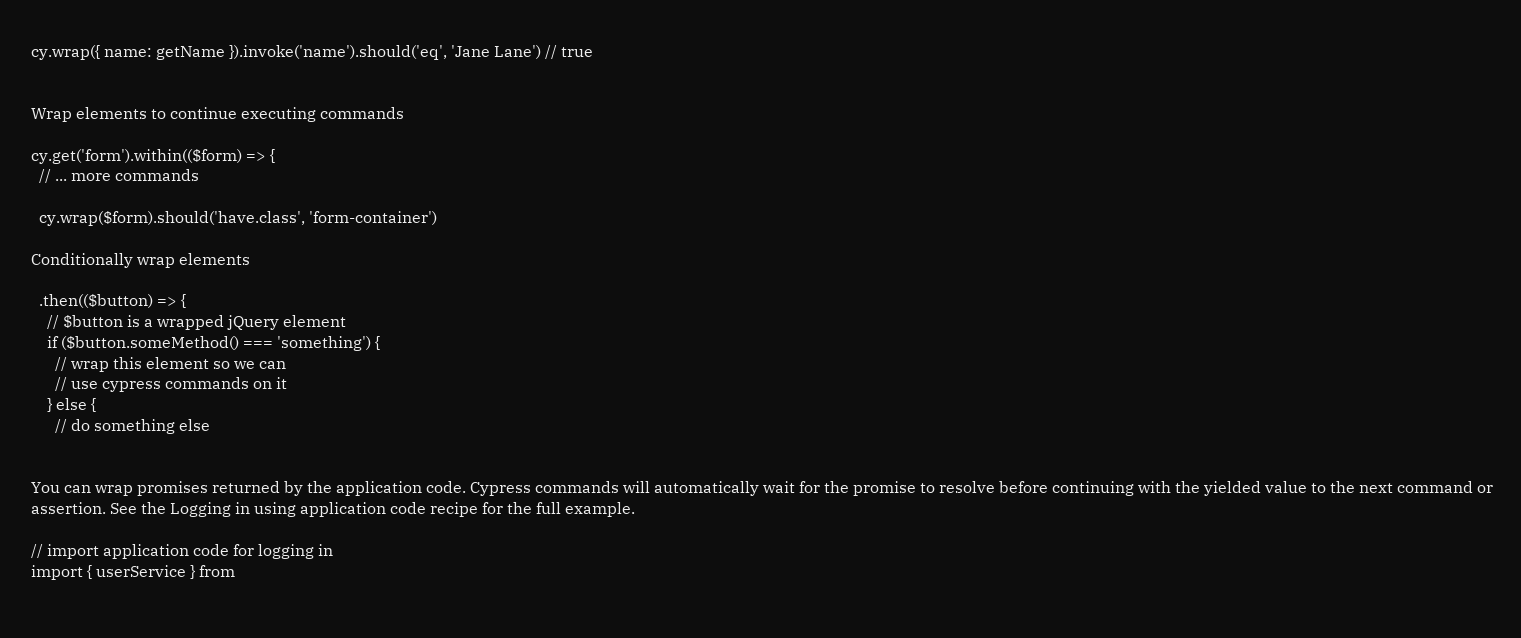cy.wrap({ name: getName }).invoke('name').should('eq', 'Jane Lane') // true


Wrap elements to continue executing commands

cy.get('form').within(($form) => {
  // ... more commands

  cy.wrap($form).should('have.class', 'form-container')

Conditionally wrap elements

  .then(($button) => {
    // $button is a wrapped jQuery element
    if ($button.someMethod() === 'something') {
      // wrap this element so we can
      // use cypress commands on it
    } else {
      // do something else


You can wrap promises returned by the application code. Cypress commands will automatically wait for the promise to resolve before continuing with the yielded value to the next command or assertion. See the Logging in using application code recipe for the full example.

// import application code for logging in
import { userService } from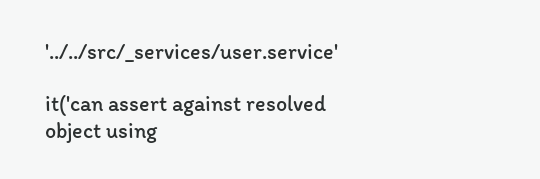'../../src/_services/user.service'

it('can assert against resolved object using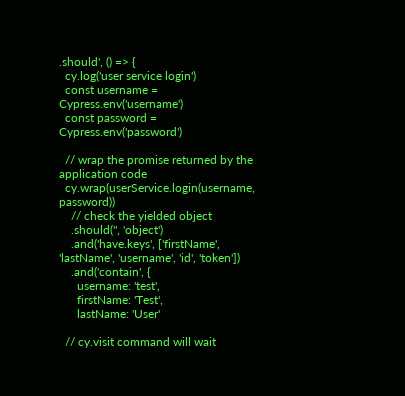.should', () => {
  cy.log('user service login')
  const username = Cypress.env('username')
  const password = Cypress.env('password')

  // wrap the promise returned by the application code
  cy.wrap(userService.login(username, password))
    // check the yielded object
    .should('', 'object')
    .and('have.keys', ['firstName', 'lastName', 'username', 'id', 'token'])
    .and('contain', {
      username: 'test',
      firstName: 'Test',
      lastName: 'User'

  // cy.visit command will wait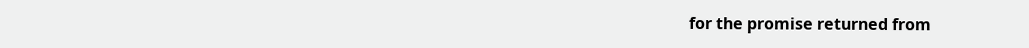for the promise returned from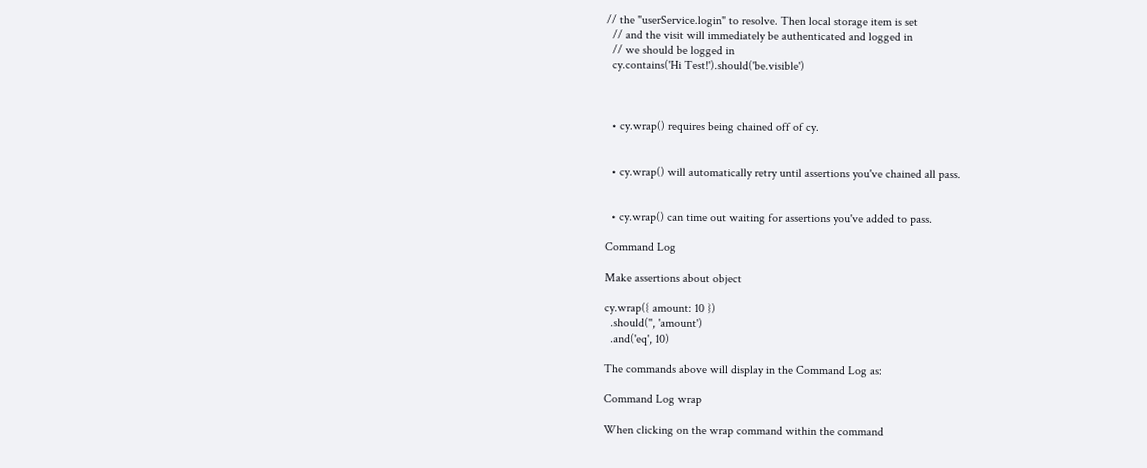// the "userService.login" to resolve. Then local storage item is set
  // and the visit will immediately be authenticated and logged in
  // we should be logged in
  cy.contains('Hi Test!').should('be.visible')



  • cy.wrap() requires being chained off of cy.


  • cy.wrap() will automatically retry until assertions you've chained all pass.


  • cy.wrap() can time out waiting for assertions you've added to pass.

Command Log

Make assertions about object

cy.wrap({ amount: 10 })
  .should('', 'amount')
  .and('eq', 10)

The commands above will display in the Command Log as:

Command Log wrap

When clicking on the wrap command within the command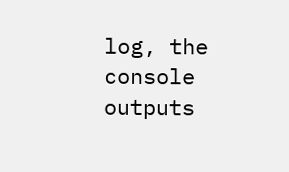log, the console outputs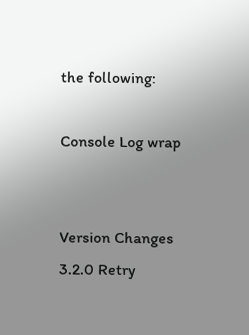the following:

Console Log wrap


Version Changes
3.2.0 Retry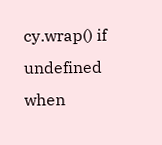cy.wrap() if undefined when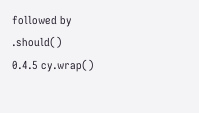followed by .should()
0.4.5 cy.wrap()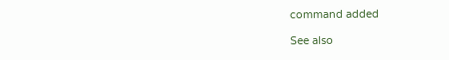command added

See also